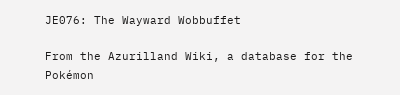JE076: The Wayward Wobbuffet

From the Azurilland Wiki, a database for the Pokémon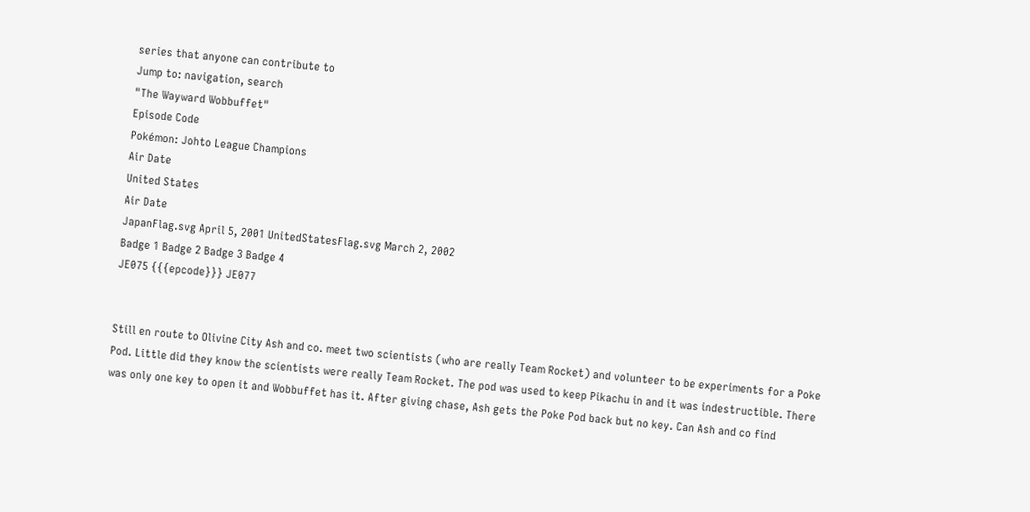series that anyone can contribute to
Jump to: navigation, search
"The Wayward Wobbuffet"
Episode Code
Pokémon: Johto League Champions
Air Date
United States
Air Date
JapanFlag.svg April 5, 2001 UnitedStatesFlag.svg March 2, 2002
Badge 1 Badge 2 Badge 3 Badge 4
JE075 {{{epcode}}} JE077


Still en route to Olivine City Ash and co. meet two scientists (who are really Team Rocket) and volunteer to be experiments for a Poke Pod. Little did they know the scientists were really Team Rocket. The pod was used to keep Pikachu in and it was indestructible. There was only one key to open it and Wobbuffet has it. After giving chase, Ash gets the Poke Pod back but no key. Can Ash and co find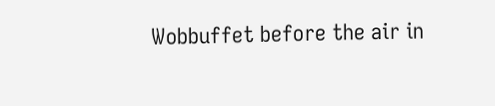Wobbuffet before the air in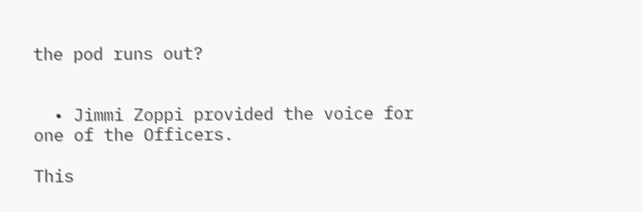the pod runs out?


  • Jimmi Zoppi provided the voice for one of the Officers.

This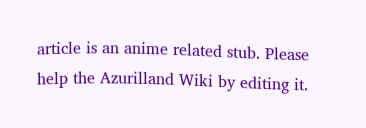article is an anime related stub. Please help the Azurilland Wiki by editing it.